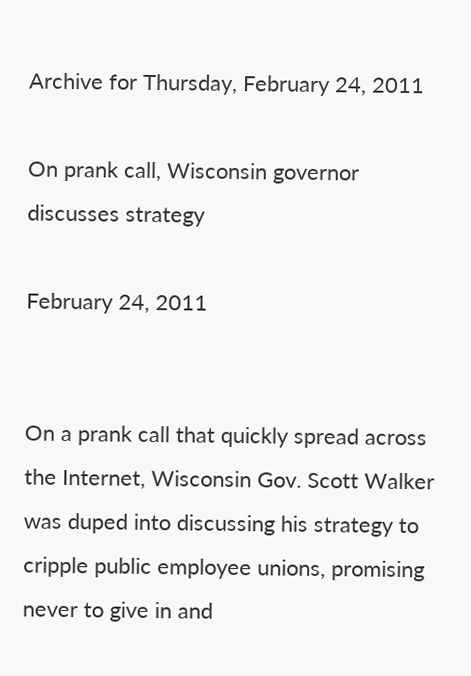Archive for Thursday, February 24, 2011

On prank call, Wisconsin governor discusses strategy

February 24, 2011


On a prank call that quickly spread across the Internet, Wisconsin Gov. Scott Walker was duped into discussing his strategy to cripple public employee unions, promising never to give in and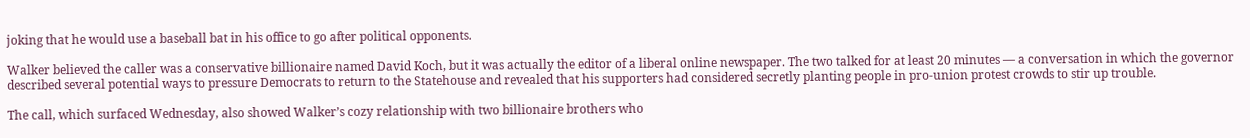joking that he would use a baseball bat in his office to go after political opponents.

Walker believed the caller was a conservative billionaire named David Koch, but it was actually the editor of a liberal online newspaper. The two talked for at least 20 minutes — a conversation in which the governor described several potential ways to pressure Democrats to return to the Statehouse and revealed that his supporters had considered secretly planting people in pro-union protest crowds to stir up trouble.

The call, which surfaced Wednesday, also showed Walker’s cozy relationship with two billionaire brothers who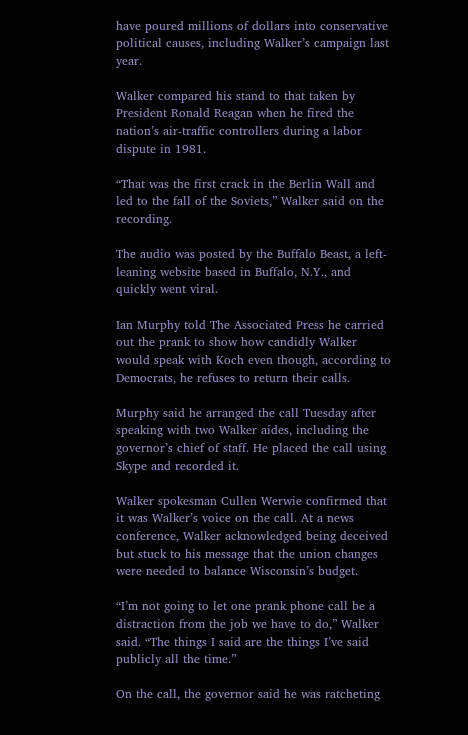have poured millions of dollars into conservative political causes, including Walker’s campaign last year.

Walker compared his stand to that taken by President Ronald Reagan when he fired the nation’s air-traffic controllers during a labor dispute in 1981.

“That was the first crack in the Berlin Wall and led to the fall of the Soviets,” Walker said on the recording.

The audio was posted by the Buffalo Beast, a left-leaning website based in Buffalo, N.Y., and quickly went viral.

Ian Murphy told The Associated Press he carried out the prank to show how candidly Walker would speak with Koch even though, according to Democrats, he refuses to return their calls.

Murphy said he arranged the call Tuesday after speaking with two Walker aides, including the governor’s chief of staff. He placed the call using Skype and recorded it.

Walker spokesman Cullen Werwie confirmed that it was Walker’s voice on the call. At a news conference, Walker acknowledged being deceived but stuck to his message that the union changes were needed to balance Wisconsin’s budget.

“I’m not going to let one prank phone call be a distraction from the job we have to do,” Walker said. “The things I said are the things I’ve said publicly all the time.”

On the call, the governor said he was ratcheting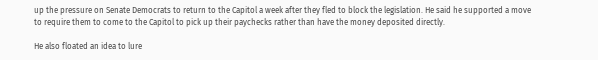up the pressure on Senate Democrats to return to the Capitol a week after they fled to block the legislation. He said he supported a move to require them to come to the Capitol to pick up their paychecks rather than have the money deposited directly.

He also floated an idea to lure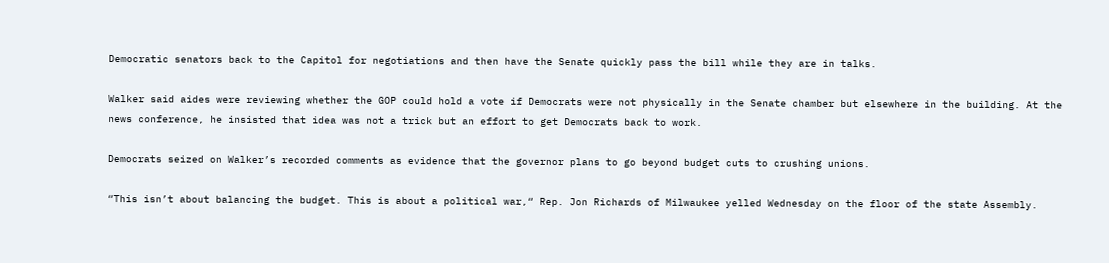Democratic senators back to the Capitol for negotiations and then have the Senate quickly pass the bill while they are in talks.

Walker said aides were reviewing whether the GOP could hold a vote if Democrats were not physically in the Senate chamber but elsewhere in the building. At the news conference, he insisted that idea was not a trick but an effort to get Democrats back to work.

Democrats seized on Walker’s recorded comments as evidence that the governor plans to go beyond budget cuts to crushing unions.

“This isn’t about balancing the budget. This is about a political war,“ Rep. Jon Richards of Milwaukee yelled Wednesday on the floor of the state Assembly.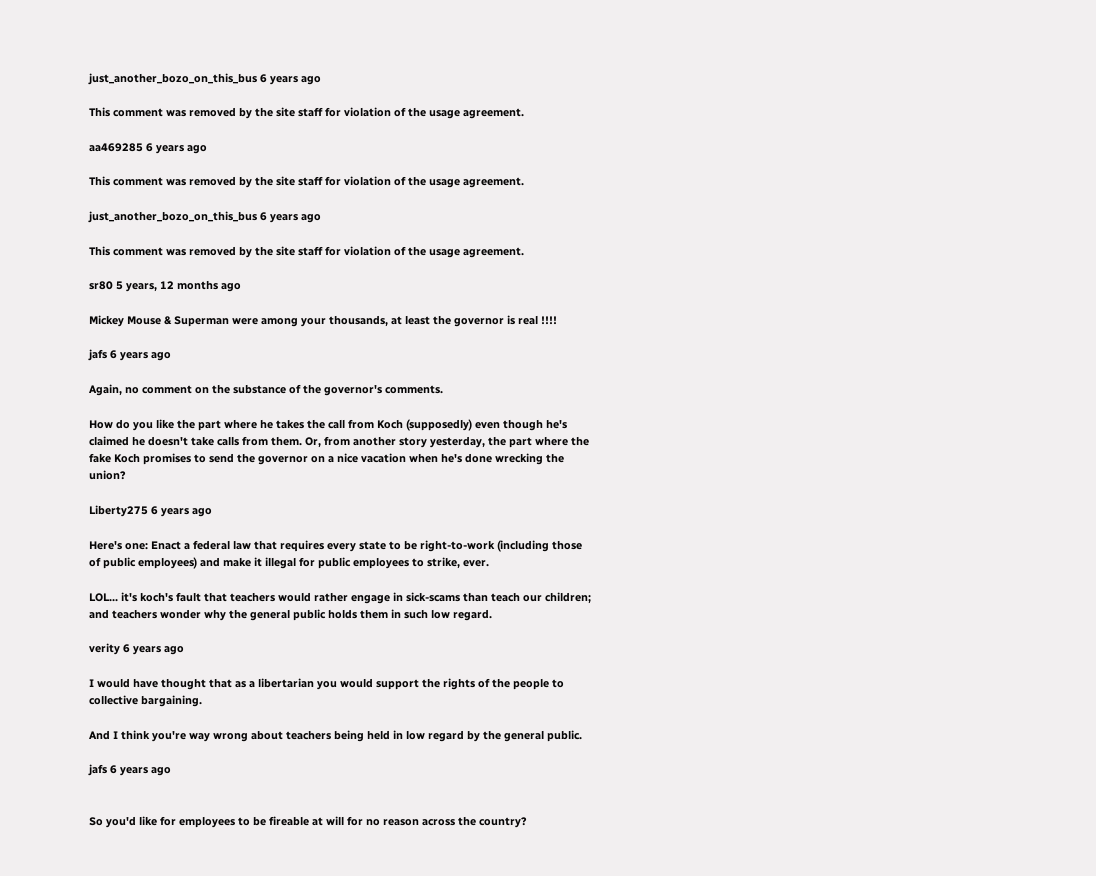just_another_bozo_on_this_bus 6 years ago

This comment was removed by the site staff for violation of the usage agreement.

aa469285 6 years ago

This comment was removed by the site staff for violation of the usage agreement.

just_another_bozo_on_this_bus 6 years ago

This comment was removed by the site staff for violation of the usage agreement.

sr80 5 years, 12 months ago

Mickey Mouse & Superman were among your thousands, at least the governor is real !!!!

jafs 6 years ago

Again, no comment on the substance of the governor's comments.

How do you like the part where he takes the call from Koch (supposedly) even though he's claimed he doesn't take calls from them. Or, from another story yesterday, the part where the fake Koch promises to send the governor on a nice vacation when he's done wrecking the union?

Liberty275 6 years ago

Here's one: Enact a federal law that requires every state to be right-to-work (including those of public employees) and make it illegal for public employees to strike, ever.

LOL... it's koch's fault that teachers would rather engage in sick-scams than teach our children; and teachers wonder why the general public holds them in such low regard.

verity 6 years ago

I would have thought that as a libertarian you would support the rights of the people to collective bargaining.

And I think you're way wrong about teachers being held in low regard by the general public.

jafs 6 years ago


So you'd like for employees to be fireable at will for no reason across the country?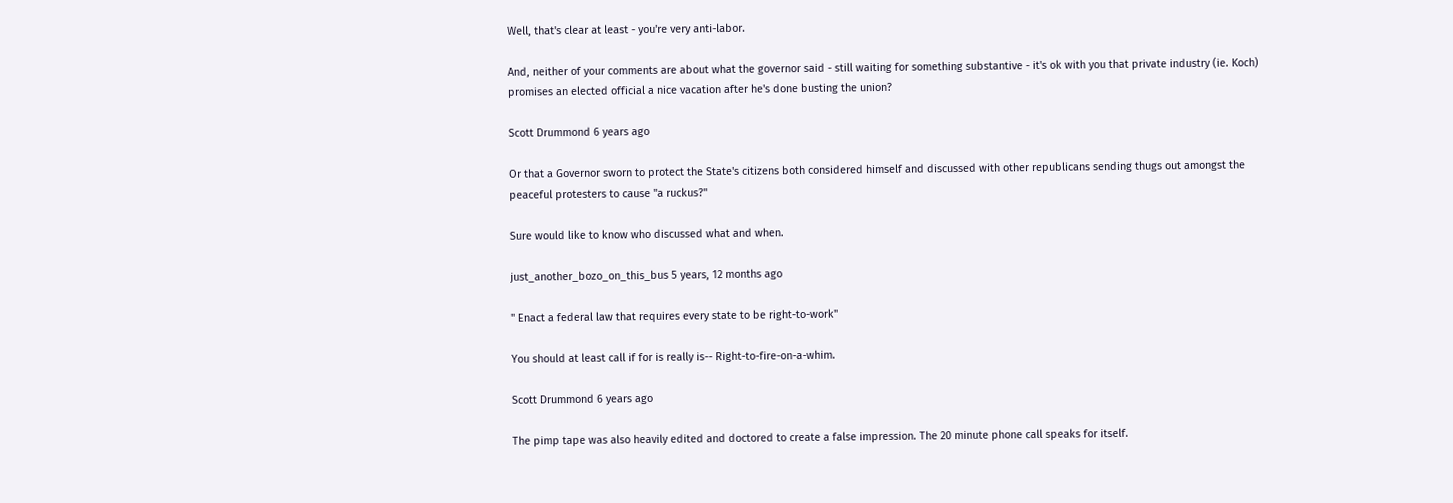Well, that's clear at least - you're very anti-labor.

And, neither of your comments are about what the governor said - still waiting for something substantive - it's ok with you that private industry (ie. Koch) promises an elected official a nice vacation after he's done busting the union?

Scott Drummond 6 years ago

Or that a Governor sworn to protect the State's citizens both considered himself and discussed with other republicans sending thugs out amongst the peaceful protesters to cause "a ruckus?"

Sure would like to know who discussed what and when.

just_another_bozo_on_this_bus 5 years, 12 months ago

" Enact a federal law that requires every state to be right-to-work"

You should at least call if for is really is-- Right-to-fire-on-a-whim.

Scott Drummond 6 years ago

The pimp tape was also heavily edited and doctored to create a false impression. The 20 minute phone call speaks for itself.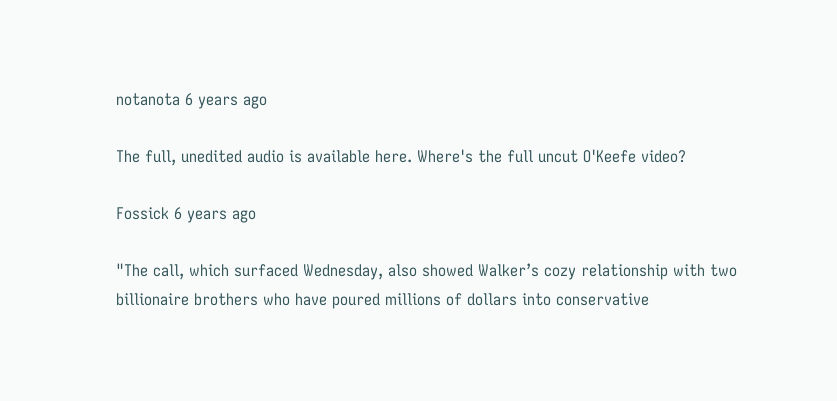notanota 6 years ago

The full, unedited audio is available here. Where's the full uncut O'Keefe video?

Fossick 6 years ago

"The call, which surfaced Wednesday, also showed Walker’s cozy relationship with two billionaire brothers who have poured millions of dollars into conservative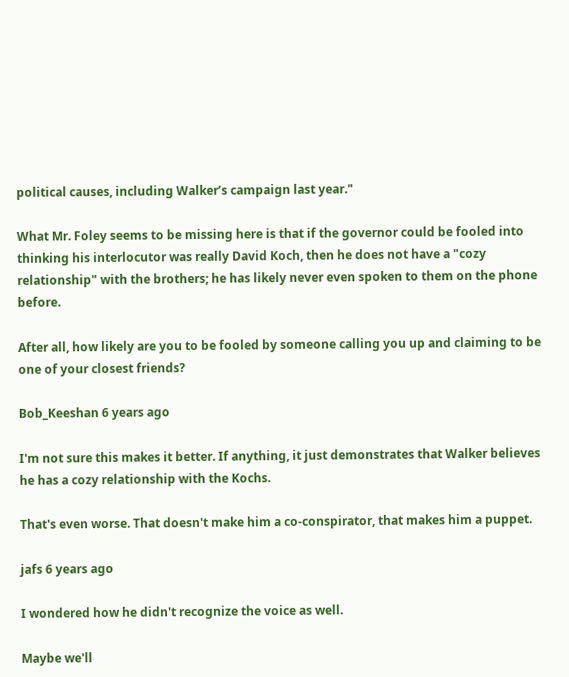political causes, including Walker’s campaign last year."

What Mr. Foley seems to be missing here is that if the governor could be fooled into thinking his interlocutor was really David Koch, then he does not have a "cozy relationship" with the brothers; he has likely never even spoken to them on the phone before.

After all, how likely are you to be fooled by someone calling you up and claiming to be one of your closest friends?

Bob_Keeshan 6 years ago

I'm not sure this makes it better. If anything, it just demonstrates that Walker believes he has a cozy relationship with the Kochs.

That's even worse. That doesn't make him a co-conspirator, that makes him a puppet.

jafs 6 years ago

I wondered how he didn't recognize the voice as well.

Maybe we'll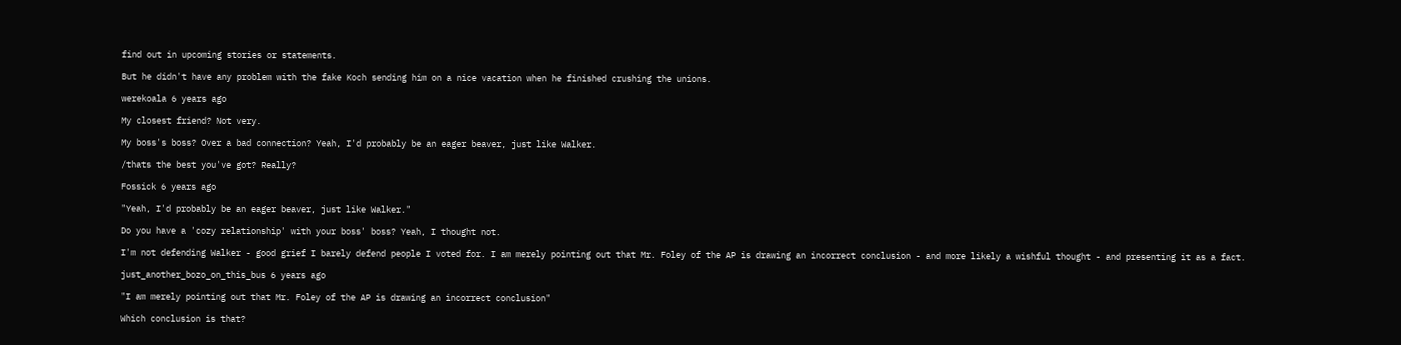find out in upcoming stories or statements.

But he didn't have any problem with the fake Koch sending him on a nice vacation when he finished crushing the unions.

werekoala 6 years ago

My closest friend? Not very.

My boss's boss? Over a bad connection? Yeah, I'd probably be an eager beaver, just like Walker.

/thats the best you've got? Really?

Fossick 6 years ago

"Yeah, I'd probably be an eager beaver, just like Walker."

Do you have a 'cozy relationship' with your boss' boss? Yeah, I thought not.

I'm not defending Walker - good grief I barely defend people I voted for. I am merely pointing out that Mr. Foley of the AP is drawing an incorrect conclusion - and more likely a wishful thought - and presenting it as a fact.

just_another_bozo_on_this_bus 6 years ago

"I am merely pointing out that Mr. Foley of the AP is drawing an incorrect conclusion"

Which conclusion is that?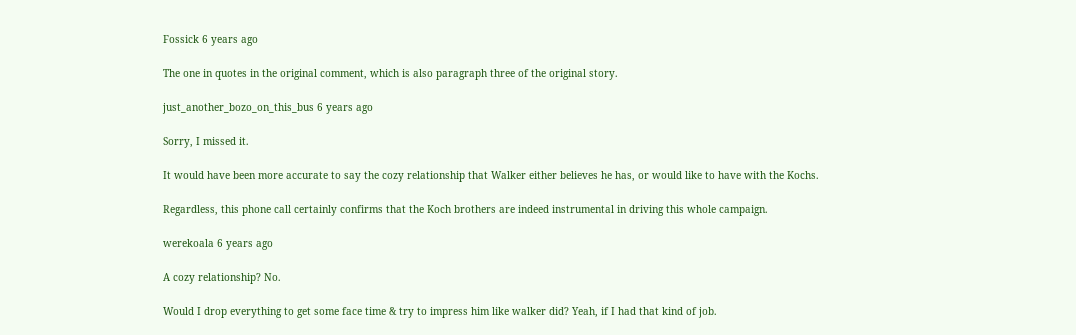Fossick 6 years ago

The one in quotes in the original comment, which is also paragraph three of the original story.

just_another_bozo_on_this_bus 6 years ago

Sorry, I missed it.

It would have been more accurate to say the cozy relationship that Walker either believes he has, or would like to have with the Kochs.

Regardless, this phone call certainly confirms that the Koch brothers are indeed instrumental in driving this whole campaign.

werekoala 6 years ago

A cozy relationship? No.

Would I drop everything to get some face time & try to impress him like walker did? Yeah, if I had that kind of job.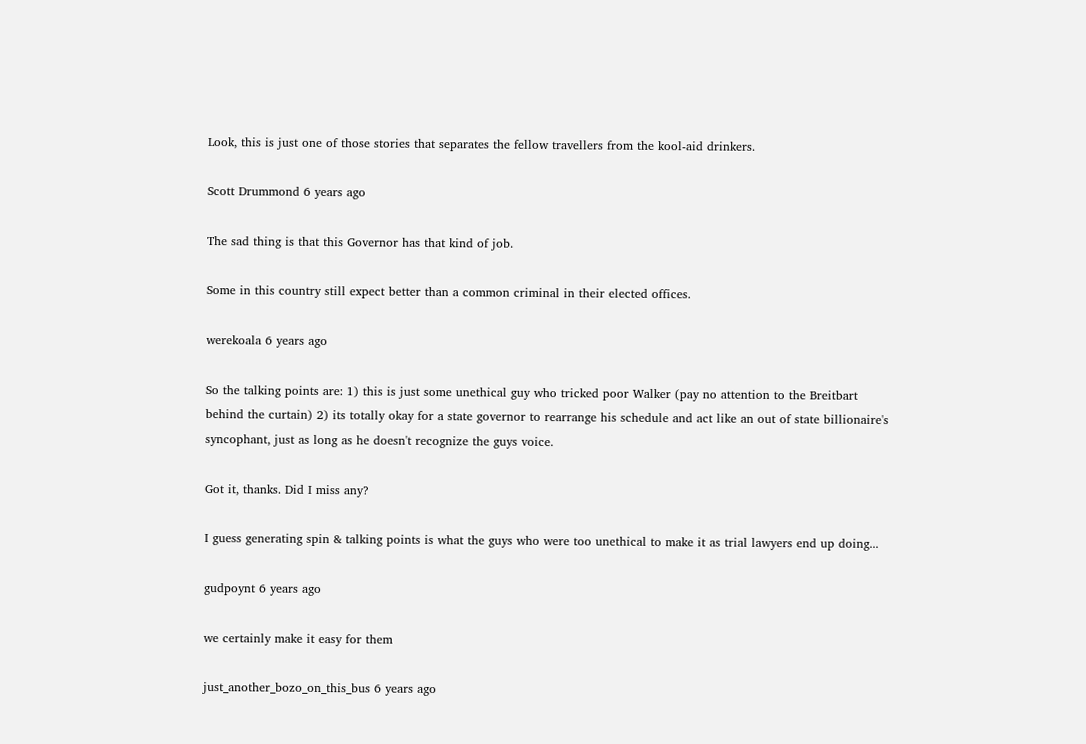Look, this is just one of those stories that separates the fellow travellers from the kool-aid drinkers.

Scott Drummond 6 years ago

The sad thing is that this Governor has that kind of job.

Some in this country still expect better than a common criminal in their elected offices.

werekoala 6 years ago

So the talking points are: 1) this is just some unethical guy who tricked poor Walker (pay no attention to the Breitbart behind the curtain) 2) its totally okay for a state governor to rearrange his schedule and act like an out of state billionaire's syncophant, just as long as he doesn't recognize the guys voice.

Got it, thanks. Did I miss any?

I guess generating spin & talking points is what the guys who were too unethical to make it as trial lawyers end up doing...

gudpoynt 6 years ago

we certainly make it easy for them

just_another_bozo_on_this_bus 6 years ago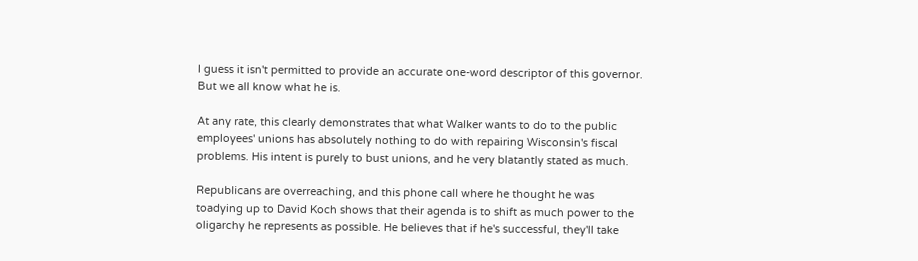I guess it isn't permitted to provide an accurate one-word descriptor of this governor. But we all know what he is.

At any rate, this clearly demonstrates that what Walker wants to do to the public employees' unions has absolutely nothing to do with repairing Wisconsin's fiscal problems. His intent is purely to bust unions, and he very blatantly stated as much.

Republicans are overreaching, and this phone call where he thought he was toadying up to David Koch shows that their agenda is to shift as much power to the oligarchy he represents as possible. He believes that if he's successful, they'll take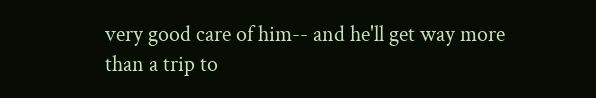very good care of him-- and he'll get way more than a trip to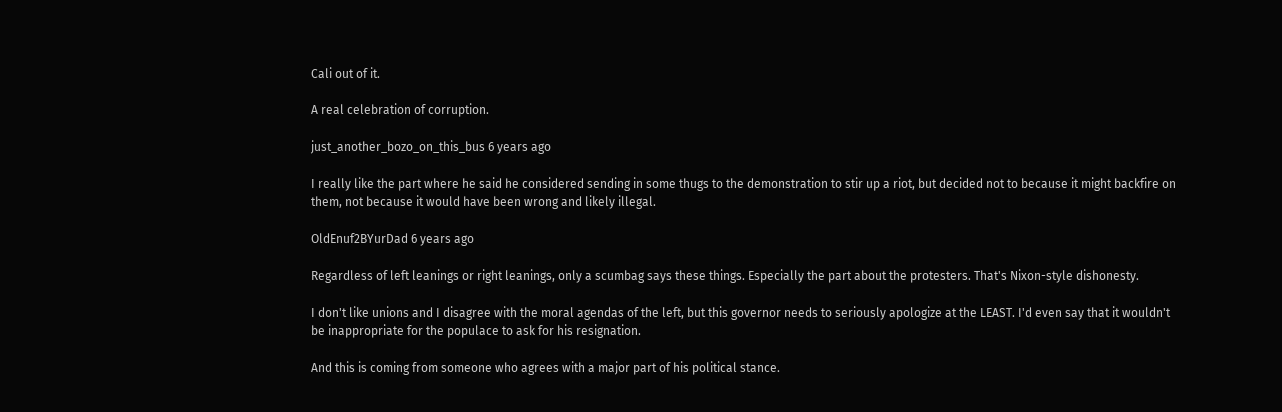Cali out of it.

A real celebration of corruption.

just_another_bozo_on_this_bus 6 years ago

I really like the part where he said he considered sending in some thugs to the demonstration to stir up a riot, but decided not to because it might backfire on them, not because it would have been wrong and likely illegal.

OldEnuf2BYurDad 6 years ago

Regardless of left leanings or right leanings, only a scumbag says these things. Especially the part about the protesters. That's Nixon-style dishonesty.

I don't like unions and I disagree with the moral agendas of the left, but this governor needs to seriously apologize at the LEAST. I'd even say that it wouldn't be inappropriate for the populace to ask for his resignation.

And this is coming from someone who agrees with a major part of his political stance.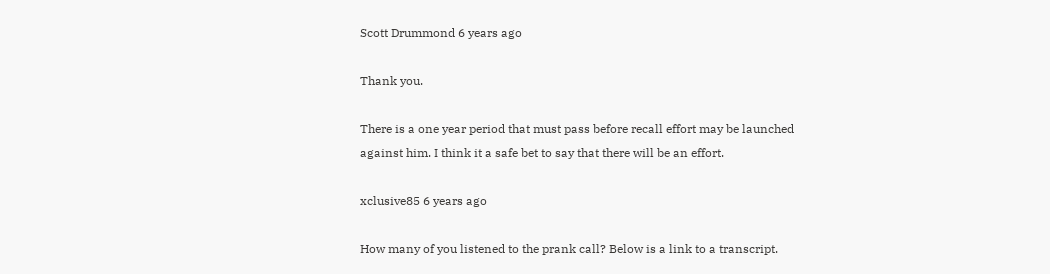Scott Drummond 6 years ago

Thank you.

There is a one year period that must pass before recall effort may be launched against him. I think it a safe bet to say that there will be an effort.

xclusive85 6 years ago

How many of you listened to the prank call? Below is a link to a transcript.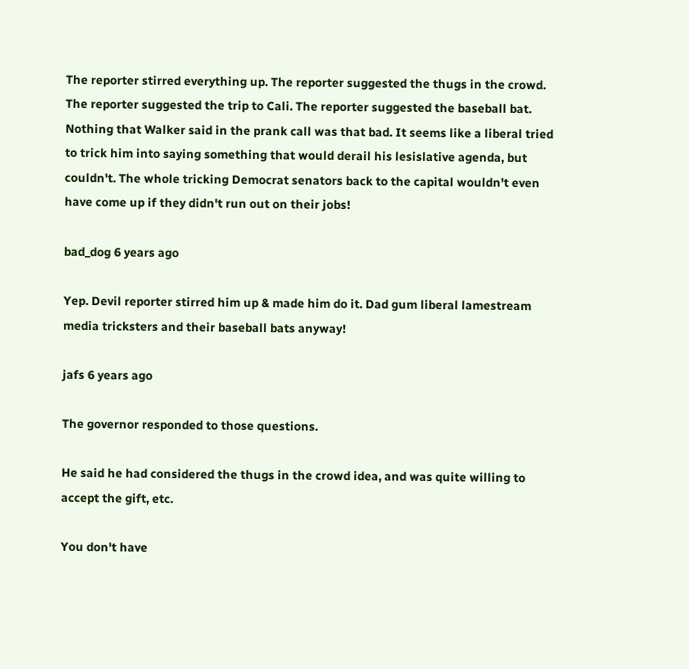The reporter stirred everything up. The reporter suggested the thugs in the crowd. The reporter suggested the trip to Cali. The reporter suggested the baseball bat. Nothing that Walker said in the prank call was that bad. It seems like a liberal tried to trick him into saying something that would derail his lesislative agenda, but couldn't. The whole tricking Democrat senators back to the capital wouldn't even have come up if they didn't run out on their jobs!

bad_dog 6 years ago

Yep. Devil reporter stirred him up & made him do it. Dad gum liberal lamestream media tricksters and their baseball bats anyway!

jafs 6 years ago

The governor responded to those questions.

He said he had considered the thugs in the crowd idea, and was quite willing to accept the gift, etc.

You don't have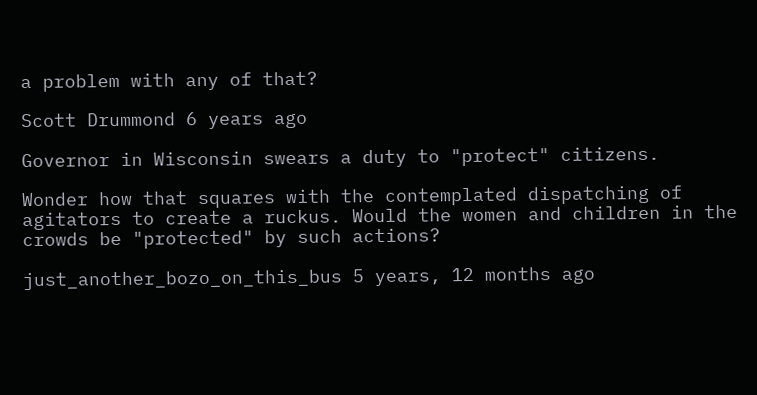a problem with any of that?

Scott Drummond 6 years ago

Governor in Wisconsin swears a duty to "protect" citizens.

Wonder how that squares with the contemplated dispatching of agitators to create a ruckus. Would the women and children in the crowds be "protected" by such actions?

just_another_bozo_on_this_bus 5 years, 12 months ago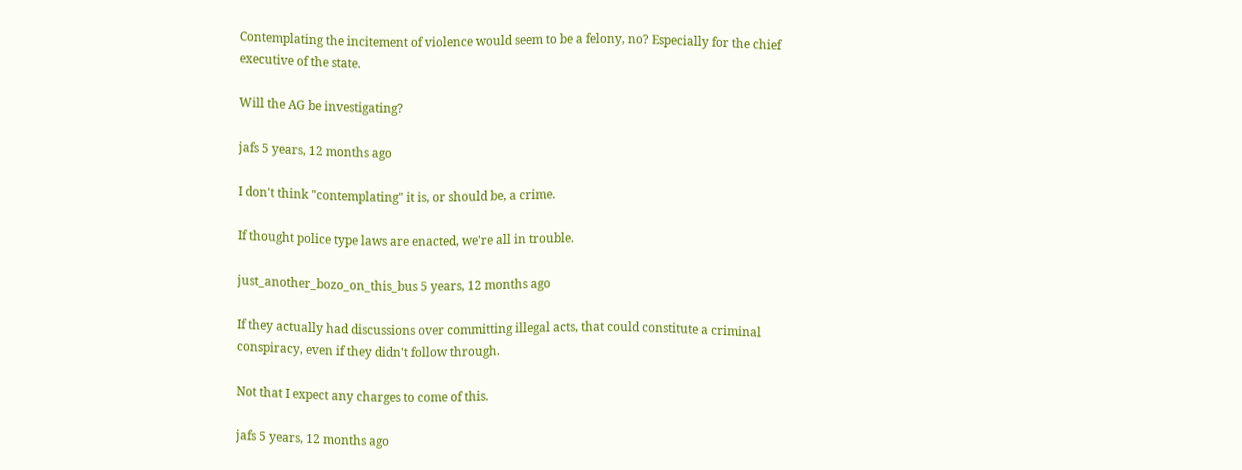Contemplating the incitement of violence would seem to be a felony, no? Especially for the chief executive of the state.

Will the AG be investigating?

jafs 5 years, 12 months ago

I don't think "contemplating" it is, or should be, a crime.

If thought police type laws are enacted, we're all in trouble.

just_another_bozo_on_this_bus 5 years, 12 months ago

If they actually had discussions over committing illegal acts, that could constitute a criminal conspiracy, even if they didn't follow through.

Not that I expect any charges to come of this.

jafs 5 years, 12 months ago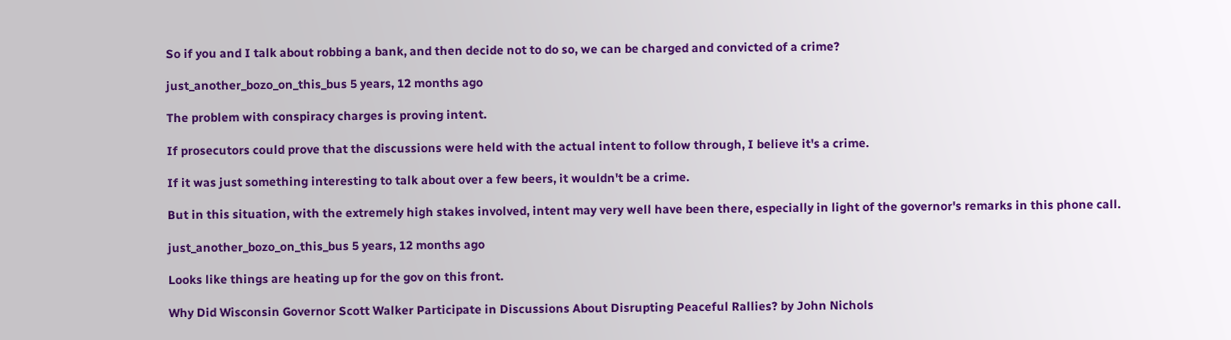So if you and I talk about robbing a bank, and then decide not to do so, we can be charged and convicted of a crime?

just_another_bozo_on_this_bus 5 years, 12 months ago

The problem with conspiracy charges is proving intent.

If prosecutors could prove that the discussions were held with the actual intent to follow through, I believe it's a crime.

If it was just something interesting to talk about over a few beers, it wouldn't be a crime.

But in this situation, with the extremely high stakes involved, intent may very well have been there, especially in light of the governor's remarks in this phone call.

just_another_bozo_on_this_bus 5 years, 12 months ago

Looks like things are heating up for the gov on this front.

Why Did Wisconsin Governor Scott Walker Participate in Discussions About Disrupting Peaceful Rallies? by John Nichols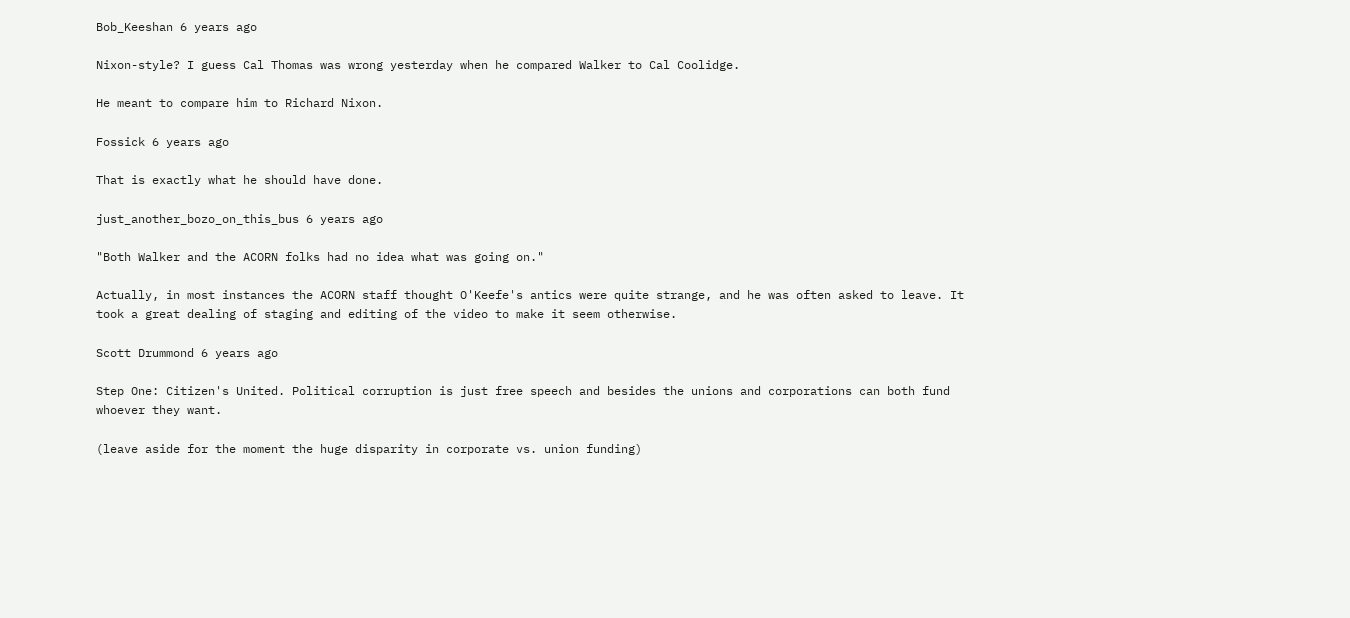Bob_Keeshan 6 years ago

Nixon-style? I guess Cal Thomas was wrong yesterday when he compared Walker to Cal Coolidge.

He meant to compare him to Richard Nixon.

Fossick 6 years ago

That is exactly what he should have done.

just_another_bozo_on_this_bus 6 years ago

"Both Walker and the ACORN folks had no idea what was going on."

Actually, in most instances the ACORN staff thought O'Keefe's antics were quite strange, and he was often asked to leave. It took a great dealing of staging and editing of the video to make it seem otherwise.

Scott Drummond 6 years ago

Step One: Citizen's United. Political corruption is just free speech and besides the unions and corporations can both fund whoever they want.

(leave aside for the moment the huge disparity in corporate vs. union funding)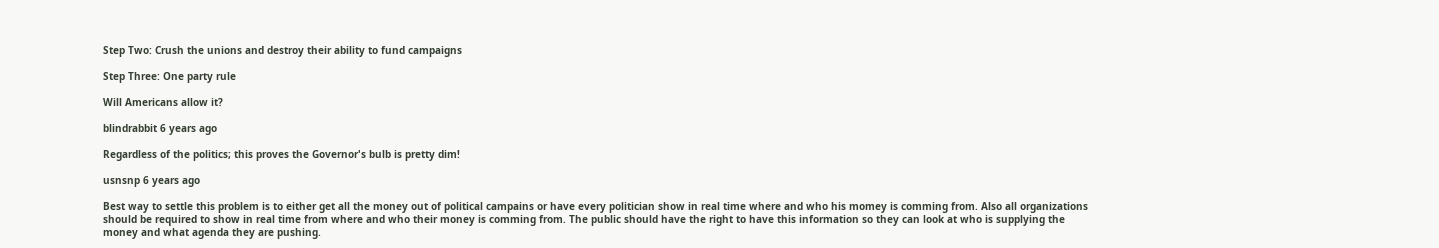Step Two: Crush the unions and destroy their ability to fund campaigns

Step Three: One party rule

Will Americans allow it?

blindrabbit 6 years ago

Regardless of the politics; this proves the Governor's bulb is pretty dim!

usnsnp 6 years ago

Best way to settle this problem is to either get all the money out of political campains or have every politician show in real time where and who his momey is comming from. Also all organizations should be required to show in real time from where and who their money is comming from. The public should have the right to have this information so they can look at who is supplying the money and what agenda they are pushing.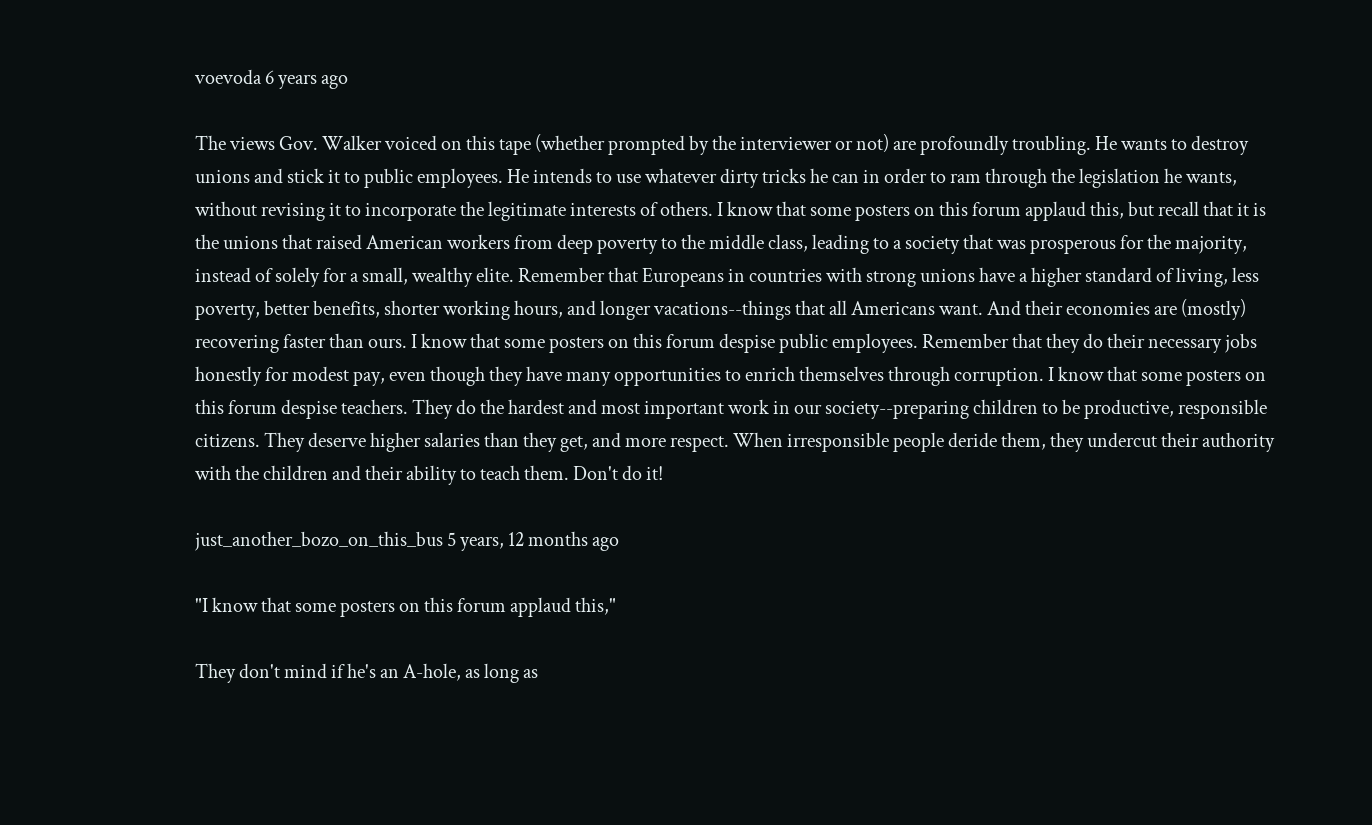voevoda 6 years ago

The views Gov. Walker voiced on this tape (whether prompted by the interviewer or not) are profoundly troubling. He wants to destroy unions and stick it to public employees. He intends to use whatever dirty tricks he can in order to ram through the legislation he wants, without revising it to incorporate the legitimate interests of others. I know that some posters on this forum applaud this, but recall that it is the unions that raised American workers from deep poverty to the middle class, leading to a society that was prosperous for the majority, instead of solely for a small, wealthy elite. Remember that Europeans in countries with strong unions have a higher standard of living, less poverty, better benefits, shorter working hours, and longer vacations--things that all Americans want. And their economies are (mostly) recovering faster than ours. I know that some posters on this forum despise public employees. Remember that they do their necessary jobs honestly for modest pay, even though they have many opportunities to enrich themselves through corruption. I know that some posters on this forum despise teachers. They do the hardest and most important work in our society--preparing children to be productive, responsible citizens. They deserve higher salaries than they get, and more respect. When irresponsible people deride them, they undercut their authority with the children and their ability to teach them. Don't do it!

just_another_bozo_on_this_bus 5 years, 12 months ago

"I know that some posters on this forum applaud this,"

They don't mind if he's an A-hole, as long as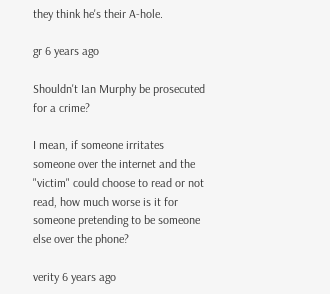they think he's their A-hole.

gr 6 years ago

Shouldn't Ian Murphy be prosecuted for a crime?

I mean, if someone irritates someone over the internet and the "victim" could choose to read or not read, how much worse is it for someone pretending to be someone else over the phone?

verity 6 years ago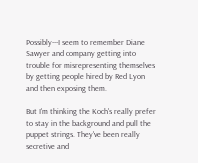Possibly---I seem to remember Diane Sawyer and company getting into trouble for misrepresenting themselves by getting people hired by Red Lyon and then exposing them.

But I'm thinking the Koch's really prefer to stay in the background and pull the puppet strings. They've been really secretive and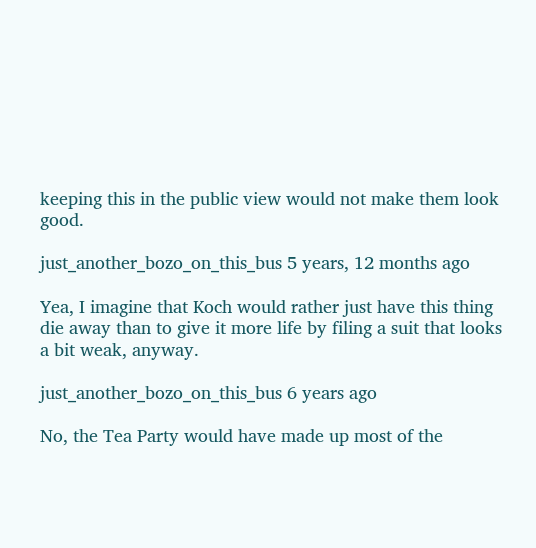keeping this in the public view would not make them look good.

just_another_bozo_on_this_bus 5 years, 12 months ago

Yea, I imagine that Koch would rather just have this thing die away than to give it more life by filing a suit that looks a bit weak, anyway.

just_another_bozo_on_this_bus 6 years ago

No, the Tea Party would have made up most of the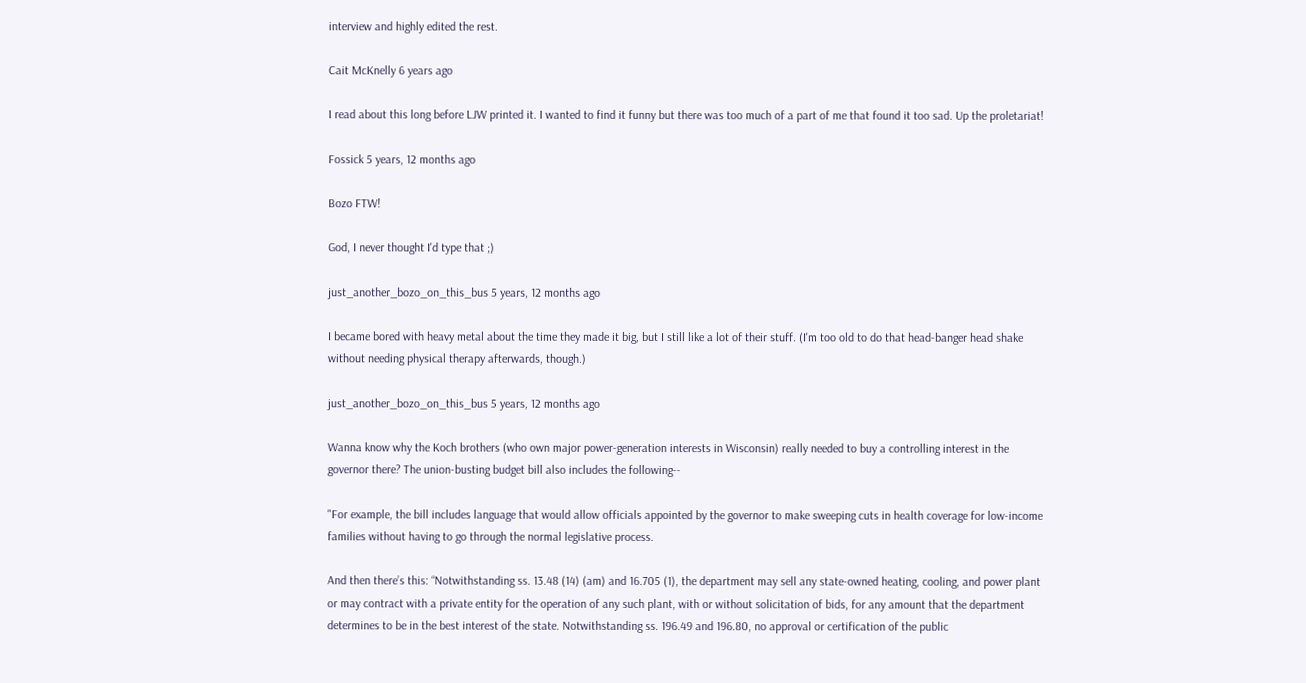interview and highly edited the rest.

Cait McKnelly 6 years ago

I read about this long before LJW printed it. I wanted to find it funny but there was too much of a part of me that found it too sad. Up the proletariat!

Fossick 5 years, 12 months ago

Bozo FTW!

God, I never thought I'd type that ;)

just_another_bozo_on_this_bus 5 years, 12 months ago

I became bored with heavy metal about the time they made it big, but I still like a lot of their stuff. (I'm too old to do that head-banger head shake without needing physical therapy afterwards, though.)

just_another_bozo_on_this_bus 5 years, 12 months ago

Wanna know why the Koch brothers (who own major power-generation interests in Wisconsin) really needed to buy a controlling interest in the governor there? The union-busting budget bill also includes the following--

"For example, the bill includes language that would allow officials appointed by the governor to make sweeping cuts in health coverage for low-income families without having to go through the normal legislative process.

And then there’s this: “Notwithstanding ss. 13.48 (14) (am) and 16.705 (1), the department may sell any state-owned heating, cooling, and power plant or may contract with a private entity for the operation of any such plant, with or without solicitation of bids, for any amount that the department determines to be in the best interest of the state. Notwithstanding ss. 196.49 and 196.80, no approval or certification of the public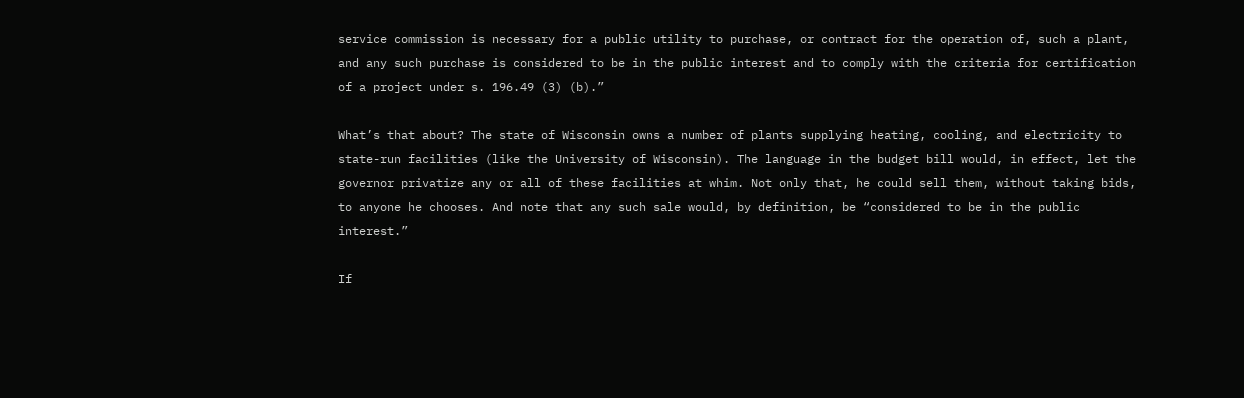service commission is necessary for a public utility to purchase, or contract for the operation of, such a plant, and any such purchase is considered to be in the public interest and to comply with the criteria for certification of a project under s. 196.49 (3) (b).”

What’s that about? The state of Wisconsin owns a number of plants supplying heating, cooling, and electricity to state-run facilities (like the University of Wisconsin). The language in the budget bill would, in effect, let the governor privatize any or all of these facilities at whim. Not only that, he could sell them, without taking bids, to anyone he chooses. And note that any such sale would, by definition, be “considered to be in the public interest.”

If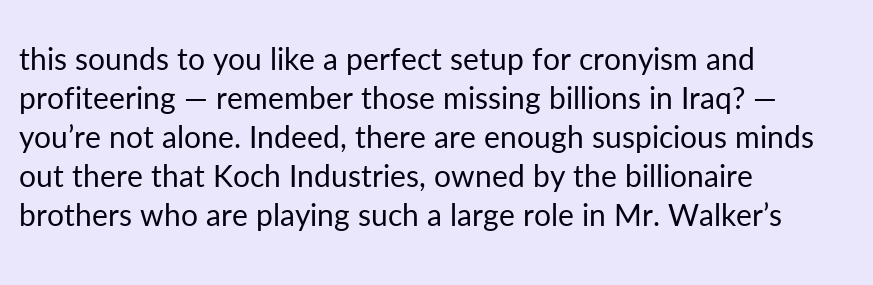this sounds to you like a perfect setup for cronyism and profiteering — remember those missing billions in Iraq? — you’re not alone. Indeed, there are enough suspicious minds out there that Koch Industries, owned by the billionaire brothers who are playing such a large role in Mr. Walker’s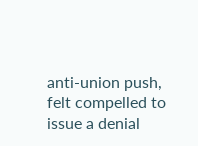anti-union push, felt compelled to issue a denial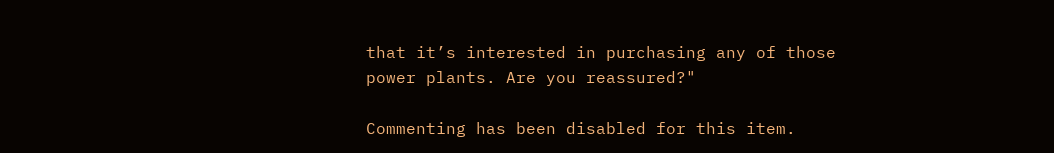that it’s interested in purchasing any of those power plants. Are you reassured?"

Commenting has been disabled for this item.